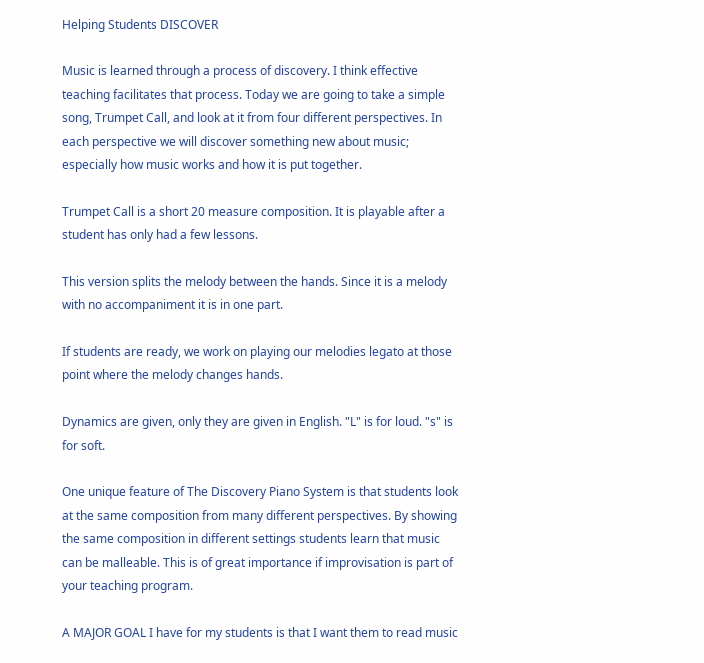Helping Students DISCOVER

Music is learned through a process of discovery. I think effective teaching facilitates that process. Today we are going to take a simple song, Trumpet Call, and look at it from four different perspectives. In each perspective we will discover something new about music; especially how music works and how it is put together.

Trumpet Call is a short 20 measure composition. It is playable after a student has only had a few lessons.

This version splits the melody between the hands. Since it is a melody with no accompaniment it is in one part.

If students are ready, we work on playing our melodies legato at those point where the melody changes hands.

Dynamics are given, only they are given in English. "L" is for loud. "s" is for soft.

One unique feature of The Discovery Piano System is that students look at the same composition from many different perspectives. By showing the same composition in different settings students learn that music can be malleable. This is of great importance if improvisation is part of your teaching program.

A MAJOR GOAL I have for my students is that I want them to read music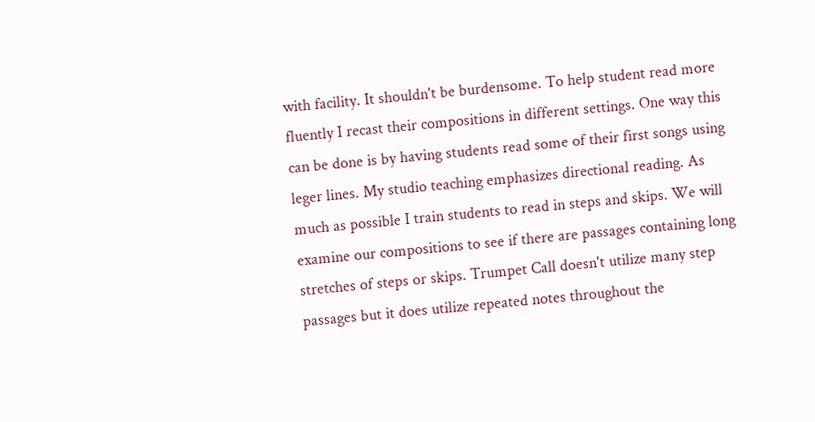with facility. It shouldn't be burdensome. To help student read more fluently I recast their compositions in different settings. One way this can be done is by having students read some of their first songs using leger lines. My studio teaching emphasizes directional reading. As much as possible I train students to read in steps and skips. We will examine our compositions to see if there are passages containing long stretches of steps or skips. Trumpet Call doesn't utilize many step passages but it does utilize repeated notes throughout the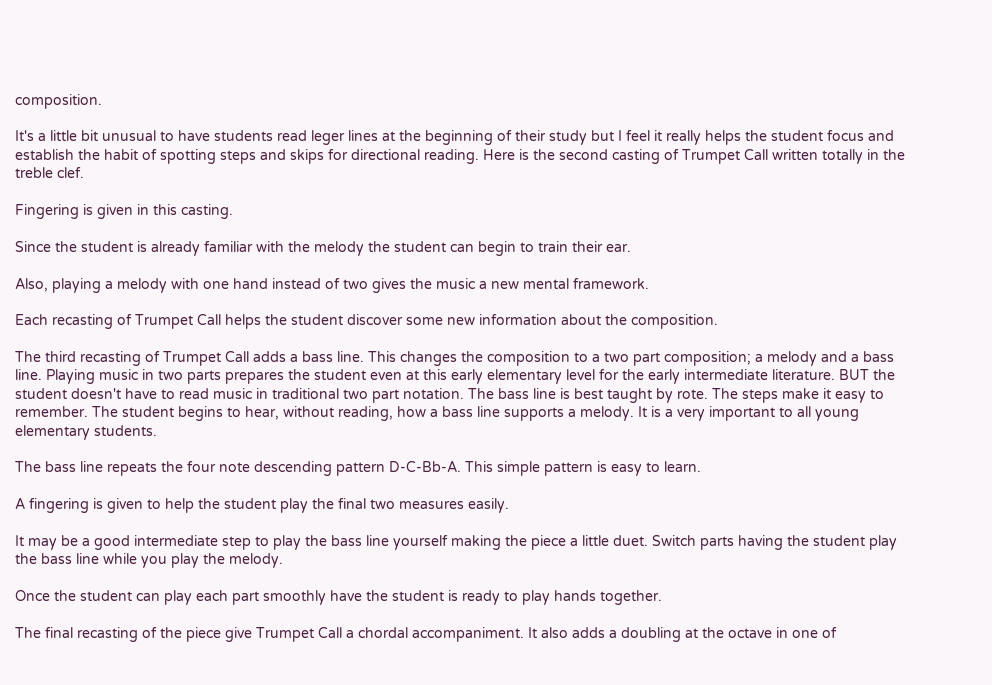composition.

It's a little bit unusual to have students read leger lines at the beginning of their study but I feel it really helps the student focus and establish the habit of spotting steps and skips for directional reading. Here is the second casting of Trumpet Call written totally in the treble clef.

Fingering is given in this casting.

Since the student is already familiar with the melody the student can begin to train their ear.

Also, playing a melody with one hand instead of two gives the music a new mental framework.

Each recasting of Trumpet Call helps the student discover some new information about the composition.

The third recasting of Trumpet Call adds a bass line. This changes the composition to a two part composition; a melody and a bass line. Playing music in two parts prepares the student even at this early elementary level for the early intermediate literature. BUT the student doesn't have to read music in traditional two part notation. The bass line is best taught by rote. The steps make it easy to remember. The student begins to hear, without reading, how a bass line supports a melody. It is a very important to all young elementary students.

The bass line repeats the four note descending pattern D-C-Bb-A. This simple pattern is easy to learn.

A fingering is given to help the student play the final two measures easily.

It may be a good intermediate step to play the bass line yourself making the piece a little duet. Switch parts having the student play the bass line while you play the melody.

Once the student can play each part smoothly have the student is ready to play hands together.

The final recasting of the piece give Trumpet Call a chordal accompaniment. It also adds a doubling at the octave in one of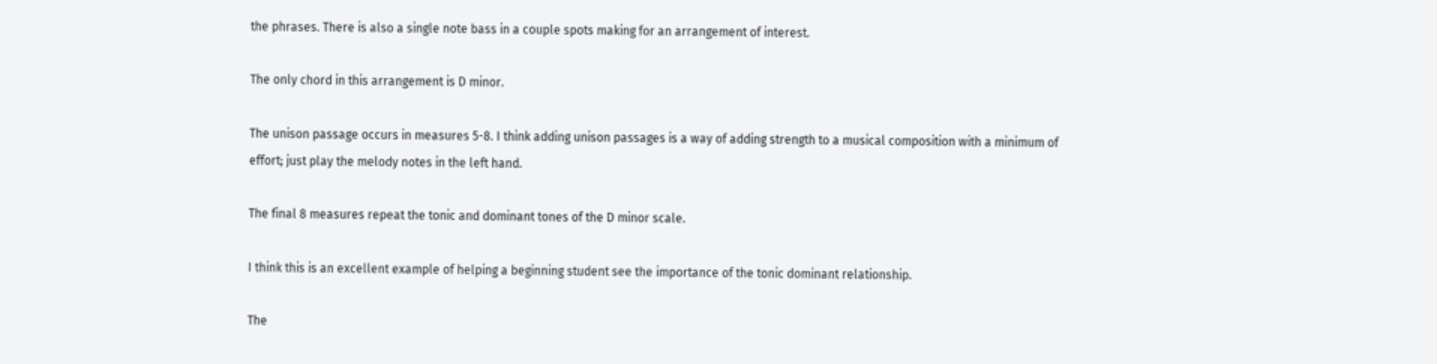the phrases. There is also a single note bass in a couple spots making for an arrangement of interest.

The only chord in this arrangement is D minor.

The unison passage occurs in measures 5-8. I think adding unison passages is a way of adding strength to a musical composition with a minimum of effort; just play the melody notes in the left hand.

The final 8 measures repeat the tonic and dominant tones of the D minor scale.

I think this is an excellent example of helping a beginning student see the importance of the tonic dominant relationship.

The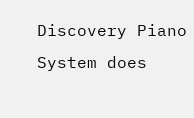Discovery Piano System does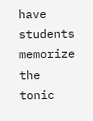have students memorize the tonic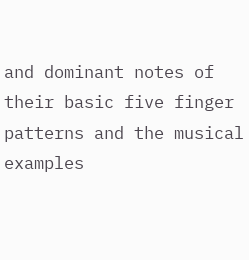and dominant notes of their basic five finger patterns and the musical examples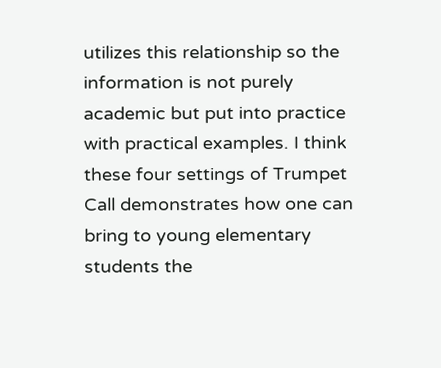utilizes this relationship so the information is not purely academic but put into practice with practical examples. I think these four settings of Trumpet Call demonstrates how one can bring to young elementary students the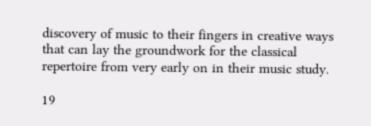discovery of music to their fingers in creative ways that can lay the groundwork for the classical repertoire from very early on in their music study.

19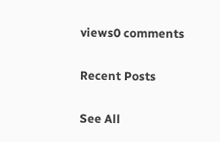views0 comments

Recent Posts

See All